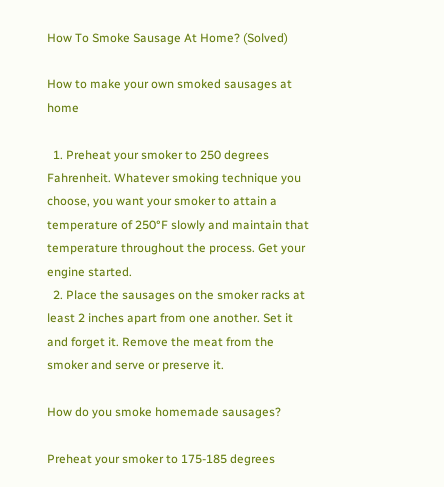How To Smoke Sausage At Home? (Solved)

How to make your own smoked sausages at home

  1. Preheat your smoker to 250 degrees Fahrenheit. Whatever smoking technique you choose, you want your smoker to attain a temperature of 250°F slowly and maintain that temperature throughout the process. Get your engine started.
  2. Place the sausages on the smoker racks at least 2 inches apart from one another. Set it and forget it. Remove the meat from the smoker and serve or preserve it.

How do you smoke homemade sausages?

Preheat your smoker to 175-185 degrees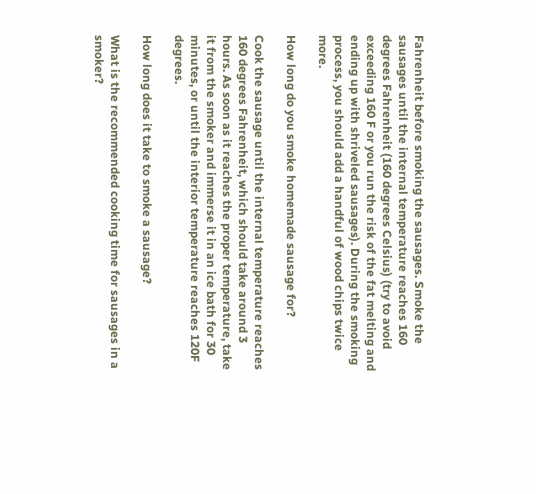Fahrenheit before smoking the sausages. Smoke the sausages until the internal temperature reaches 160 degrees Fahrenheit (160 degrees Celsius) (try to avoid exceeding 160 F or you run the risk of the fat melting and ending up with shriveled sausages). During the smoking process, you should add a handful of wood chips twice more.

How long do you smoke homemade sausage for?

Cook the sausage until the internal temperature reaches 160 degrees Fahrenheit, which should take around 3 hours. As soon as it reaches the proper temperature, take it from the smoker and immerse it in an ice bath for 30 minutes, or until the interior temperature reaches 120F degrees.

How long does it take to smoke a sausage?

What is the recommended cooking time for sausages in a smoker?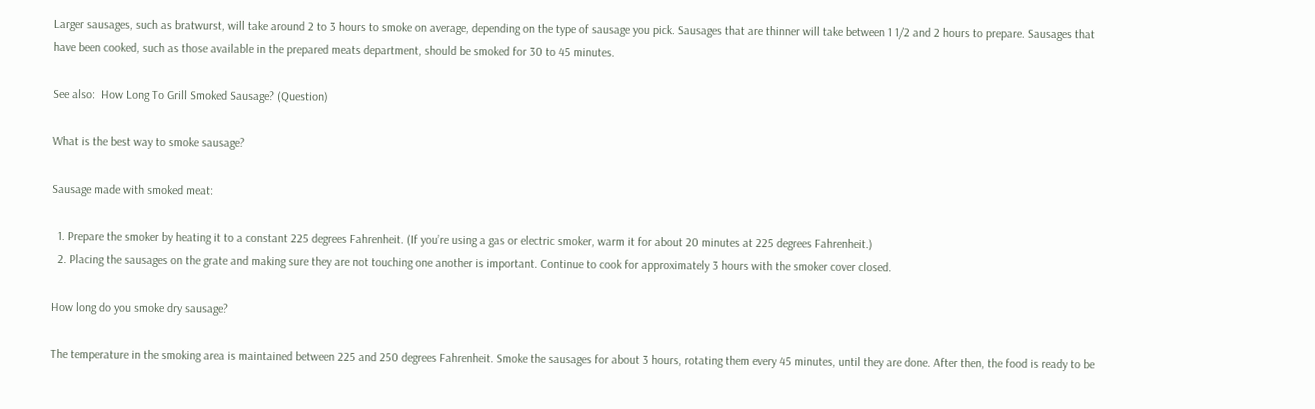Larger sausages, such as bratwurst, will take around 2 to 3 hours to smoke on average, depending on the type of sausage you pick. Sausages that are thinner will take between 1 1/2 and 2 hours to prepare. Sausages that have been cooked, such as those available in the prepared meats department, should be smoked for 30 to 45 minutes.

See also:  How Long To Grill Smoked Sausage? (Question)

What is the best way to smoke sausage?

Sausage made with smoked meat:

  1. Prepare the smoker by heating it to a constant 225 degrees Fahrenheit. (If you’re using a gas or electric smoker, warm it for about 20 minutes at 225 degrees Fahrenheit.)
  2. Placing the sausages on the grate and making sure they are not touching one another is important. Continue to cook for approximately 3 hours with the smoker cover closed.

How long do you smoke dry sausage?

The temperature in the smoking area is maintained between 225 and 250 degrees Fahrenheit. Smoke the sausages for about 3 hours, rotating them every 45 minutes, until they are done. After then, the food is ready to be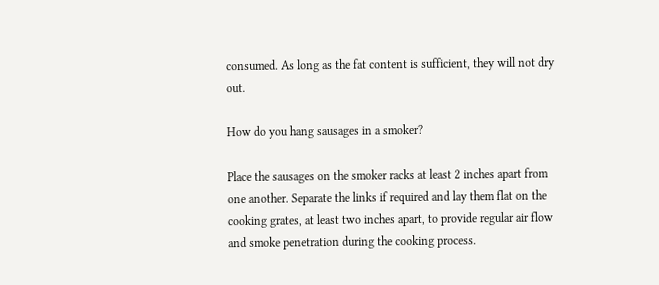consumed. As long as the fat content is sufficient, they will not dry out.

How do you hang sausages in a smoker?

Place the sausages on the smoker racks at least 2 inches apart from one another. Separate the links if required and lay them flat on the cooking grates, at least two inches apart, to provide regular air flow and smoke penetration during the cooking process.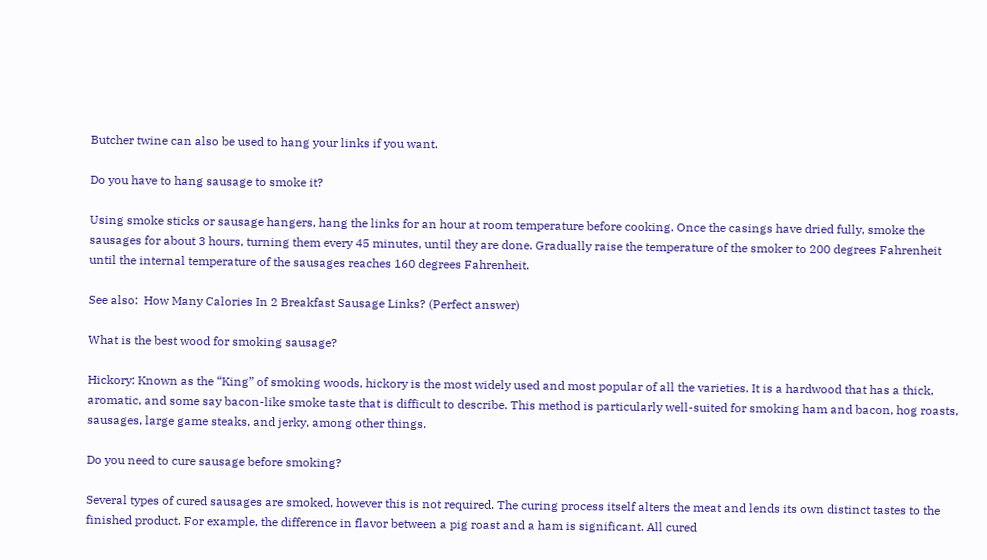Butcher twine can also be used to hang your links if you want.

Do you have to hang sausage to smoke it?

Using smoke sticks or sausage hangers, hang the links for an hour at room temperature before cooking. Once the casings have dried fully, smoke the sausages for about 3 hours, turning them every 45 minutes, until they are done. Gradually raise the temperature of the smoker to 200 degrees Fahrenheit until the internal temperature of the sausages reaches 160 degrees Fahrenheit.

See also:  How Many Calories In 2 Breakfast Sausage Links? (Perfect answer)

What is the best wood for smoking sausage?

Hickory: Known as the “King” of smoking woods, hickory is the most widely used and most popular of all the varieties. It is a hardwood that has a thick, aromatic, and some say bacon-like smoke taste that is difficult to describe. This method is particularly well-suited for smoking ham and bacon, hog roasts, sausages, large game steaks, and jerky, among other things.

Do you need to cure sausage before smoking?

Several types of cured sausages are smoked, however this is not required. The curing process itself alters the meat and lends its own distinct tastes to the finished product. For example, the difference in flavor between a pig roast and a ham is significant. All cured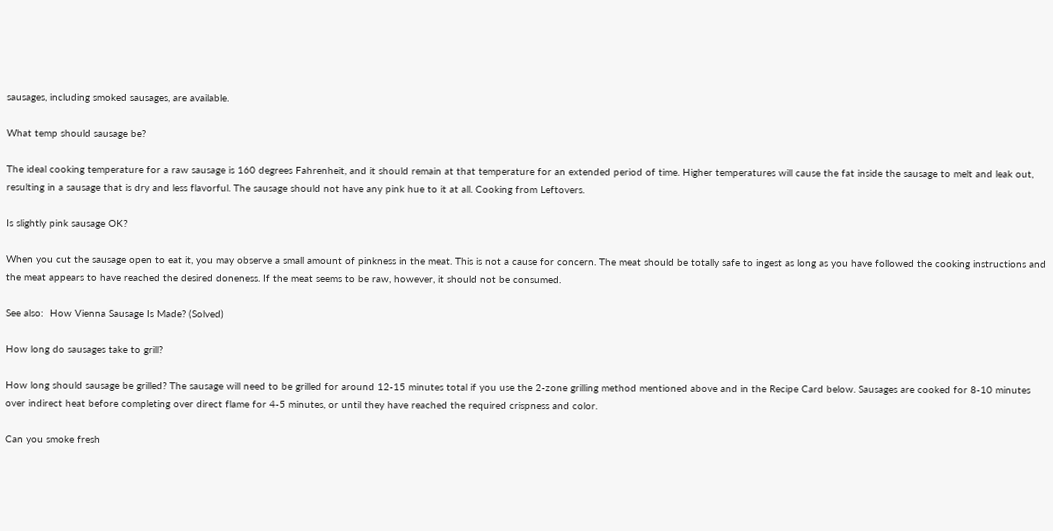sausages, including smoked sausages, are available.

What temp should sausage be?

The ideal cooking temperature for a raw sausage is 160 degrees Fahrenheit, and it should remain at that temperature for an extended period of time. Higher temperatures will cause the fat inside the sausage to melt and leak out, resulting in a sausage that is dry and less flavorful. The sausage should not have any pink hue to it at all. Cooking from Leftovers.

Is slightly pink sausage OK?

When you cut the sausage open to eat it, you may observe a small amount of pinkness in the meat. This is not a cause for concern. The meat should be totally safe to ingest as long as you have followed the cooking instructions and the meat appears to have reached the desired doneness. If the meat seems to be raw, however, it should not be consumed.

See also:  How Vienna Sausage Is Made? (Solved)

How long do sausages take to grill?

How long should sausage be grilled? The sausage will need to be grilled for around 12-15 minutes total if you use the 2-zone grilling method mentioned above and in the Recipe Card below. Sausages are cooked for 8-10 minutes over indirect heat before completing over direct flame for 4-5 minutes, or until they have reached the required crispness and color.

Can you smoke fresh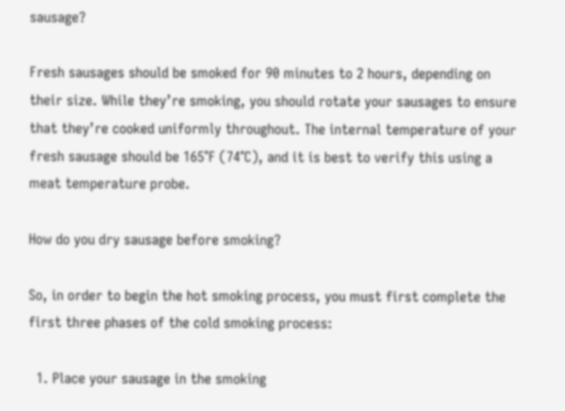sausage?

Fresh sausages should be smoked for 90 minutes to 2 hours, depending on their size. While they’re smoking, you should rotate your sausages to ensure that they’re cooked uniformly throughout. The internal temperature of your fresh sausage should be 165°F (74°C), and it is best to verify this using a meat temperature probe.

How do you dry sausage before smoking?

So, in order to begin the hot smoking process, you must first complete the first three phases of the cold smoking process:

  1. Place your sausage in the smoking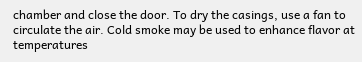chamber and close the door. To dry the casings, use a fan to circulate the air. Cold smoke may be used to enhance flavor at temperatures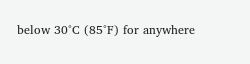below 30°C (85°F) for anywhere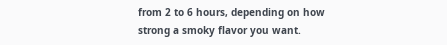from 2 to 6 hours, depending on how strong a smoky flavor you want.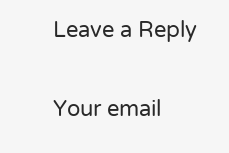Leave a Reply

Your email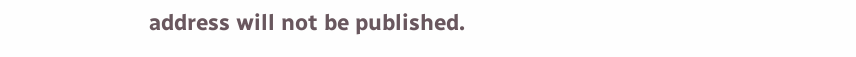address will not be published.